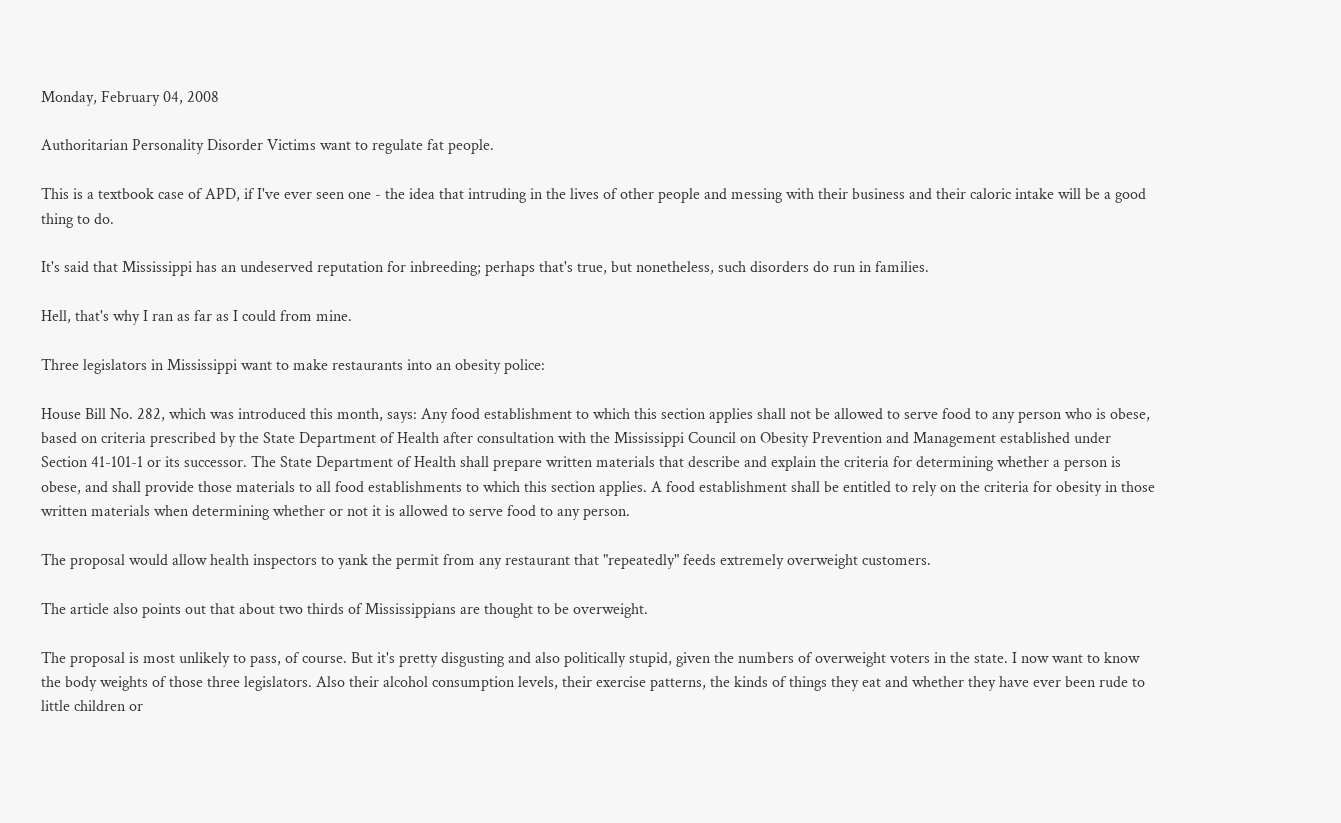Monday, February 04, 2008

Authoritarian Personality Disorder Victims want to regulate fat people.

This is a textbook case of APD, if I've ever seen one - the idea that intruding in the lives of other people and messing with their business and their caloric intake will be a good thing to do.

It's said that Mississippi has an undeserved reputation for inbreeding; perhaps that's true, but nonetheless, such disorders do run in families.

Hell, that's why I ran as far as I could from mine.

Three legislators in Mississippi want to make restaurants into an obesity police:

House Bill No. 282, which was introduced this month, says: Any food establishment to which this section applies shall not be allowed to serve food to any person who is obese, based on criteria prescribed by the State Department of Health after consultation with the Mississippi Council on Obesity Prevention and Management established under Section 41-101-1 or its successor. The State Department of Health shall prepare written materials that describe and explain the criteria for determining whether a person is obese, and shall provide those materials to all food establishments to which this section applies. A food establishment shall be entitled to rely on the criteria for obesity in those written materials when determining whether or not it is allowed to serve food to any person.

The proposal would allow health inspectors to yank the permit from any restaurant that "repeatedly" feeds extremely overweight customers.

The article also points out that about two thirds of Mississippians are thought to be overweight.

The proposal is most unlikely to pass, of course. But it's pretty disgusting and also politically stupid, given the numbers of overweight voters in the state. I now want to know the body weights of those three legislators. Also their alcohol consumption levels, their exercise patterns, the kinds of things they eat and whether they have ever been rude to little children or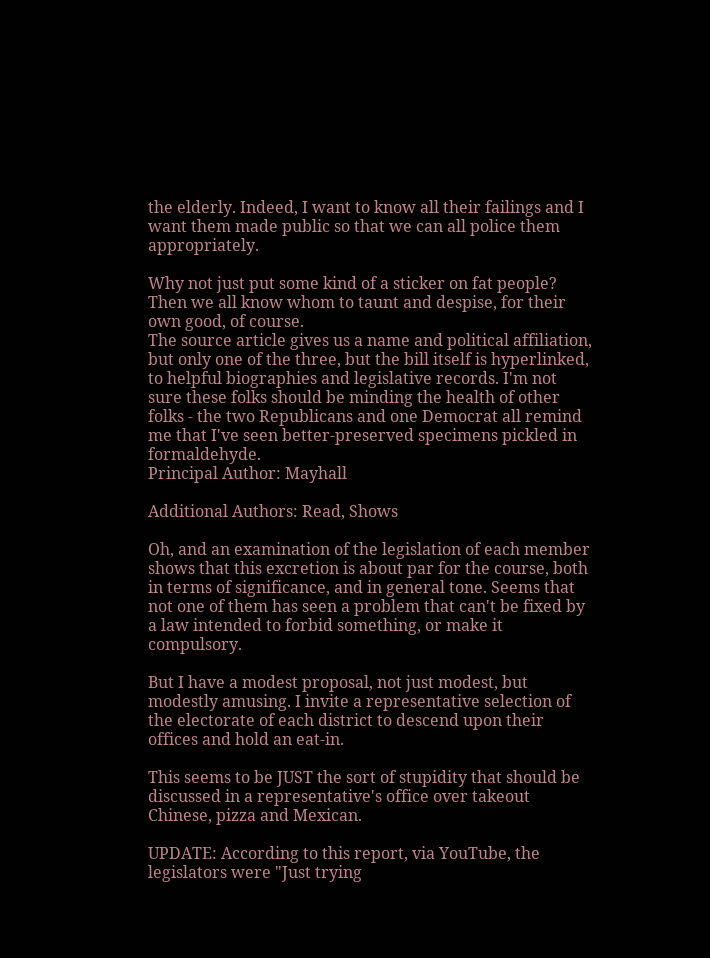the elderly. Indeed, I want to know all their failings and I want them made public so that we can all police them appropriately.

Why not just put some kind of a sticker on fat people? Then we all know whom to taunt and despise, for their own good, of course.
The source article gives us a name and political affiliation, but only one of the three, but the bill itself is hyperlinked, to helpful biographies and legislative records. I'm not sure these folks should be minding the health of other folks - the two Republicans and one Democrat all remind me that I've seen better-preserved specimens pickled in formaldehyde.
Principal Author: Mayhall

Additional Authors: Read, Shows

Oh, and an examination of the legislation of each member shows that this excretion is about par for the course, both in terms of significance, and in general tone. Seems that not one of them has seen a problem that can't be fixed by a law intended to forbid something, or make it compulsory.

But I have a modest proposal, not just modest, but modestly amusing. I invite a representative selection of the electorate of each district to descend upon their offices and hold an eat-in.

This seems to be JUST the sort of stupidity that should be discussed in a representative's office over takeout Chinese, pizza and Mexican.

UPDATE: According to this report, via YouTube, the legislators were "Just trying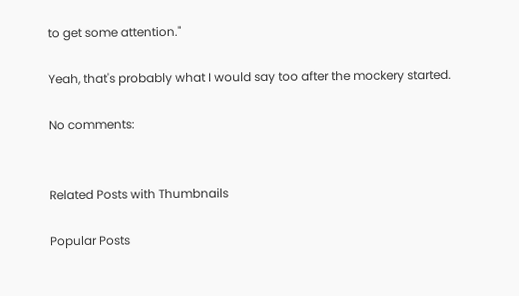to get some attention."

Yeah, that's probably what I would say too after the mockery started.

No comments:


Related Posts with Thumbnails

Popular Posts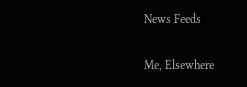News Feeds

Me, Elsewhere